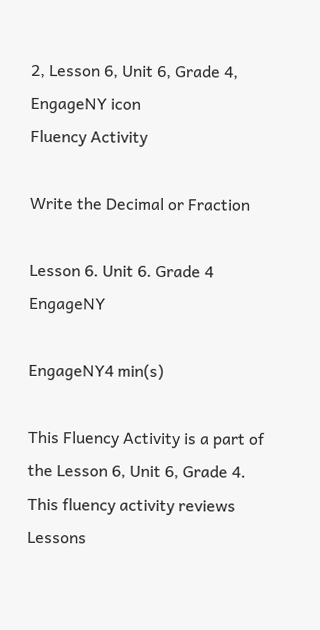2, Lesson 6, Unit 6, Grade 4, EngageNY icon
Fluency Activity

Write the Decimal or Fraction

Lesson 6. Unit 6. Grade 4 EngageNY

EngageNY4 min(s)

This Fluency Activity is a part of the Lesson 6, Unit 6, Grade 4. This fluency activity reviews Lessons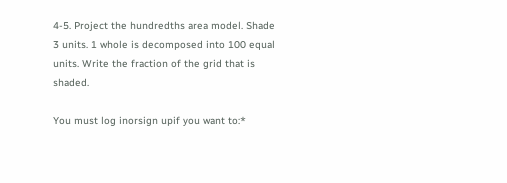4-5. Project the hundredths area model. Shade 3 units. 1 whole is decomposed into 100 equal units. Write the fraction of the grid that is shaded.

You must log inorsign upif you want to:*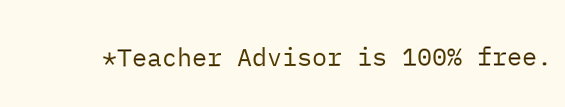*Teacher Advisor is 100% free.